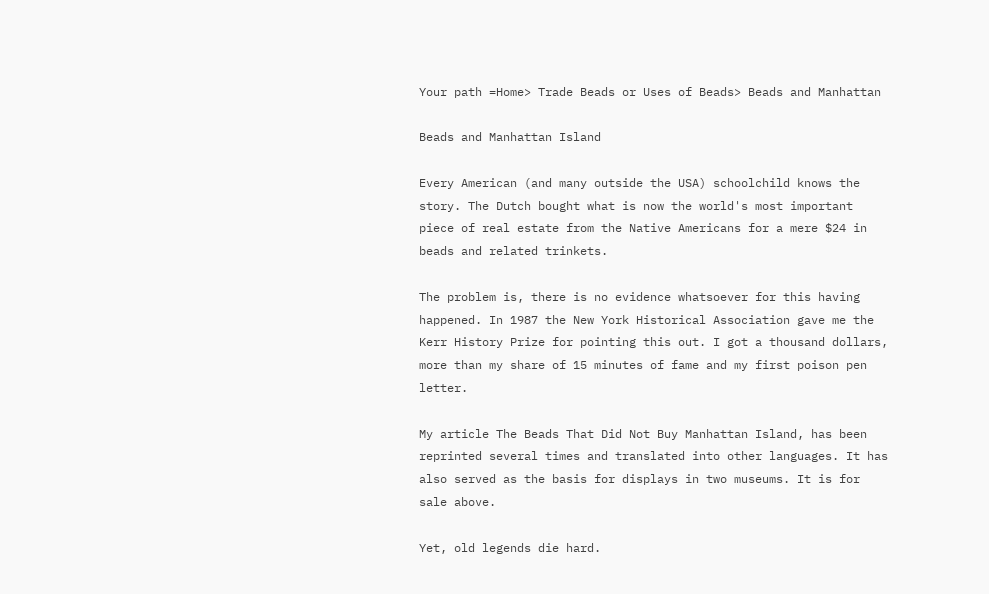Your path =Home> Trade Beads or Uses of Beads> Beads and Manhattan

Beads and Manhattan Island

Every American (and many outside the USA) schoolchild knows the story. The Dutch bought what is now the world's most important piece of real estate from the Native Americans for a mere $24 in beads and related trinkets.

The problem is, there is no evidence whatsoever for this having happened. In 1987 the New York Historical Association gave me the Kerr History Prize for pointing this out. I got a thousand dollars, more than my share of 15 minutes of fame and my first poison pen letter.

My article The Beads That Did Not Buy Manhattan Island, has been reprinted several times and translated into other languages. It has also served as the basis for displays in two museums. It is for sale above.

Yet, old legends die hard.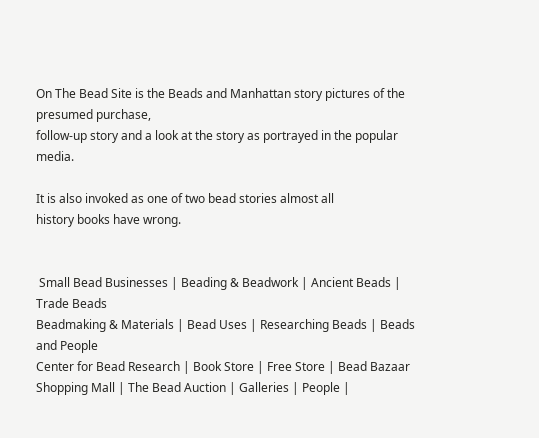On The Bead Site is the Beads and Manhattan story pictures of the presumed purchase,
follow-up story and a look at the story as portrayed in the popular media.

It is also invoked as one of two bead stories almost all
history books have wrong.


 Small Bead Businesses | Beading & Beadwork | Ancient Beads | Trade Beads
Beadmaking & Materials | Bead Uses | Researching Beads | Beads and People
Center for Bead Research | Book Store | Free Store | Bead Bazaar
Shopping Mall | The Bead Auction | Galleries | People |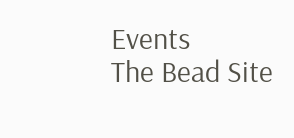Events
The Bead Site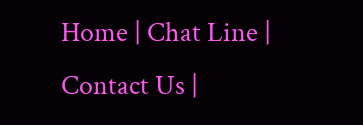Home | Chat Line | Contact Us |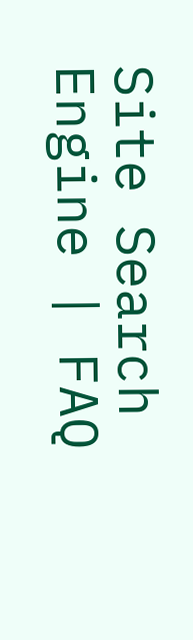Site Search Engine | FAQ